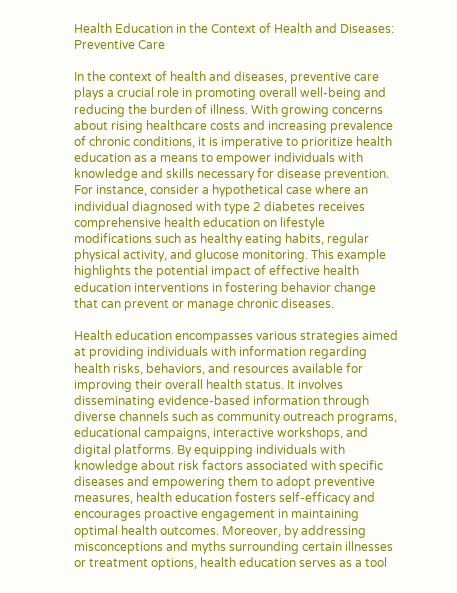Health Education in the Context of Health and Diseases: Preventive Care

In the context of health and diseases, preventive care plays a crucial role in promoting overall well-being and reducing the burden of illness. With growing concerns about rising healthcare costs and increasing prevalence of chronic conditions, it is imperative to prioritize health education as a means to empower individuals with knowledge and skills necessary for disease prevention. For instance, consider a hypothetical case where an individual diagnosed with type 2 diabetes receives comprehensive health education on lifestyle modifications such as healthy eating habits, regular physical activity, and glucose monitoring. This example highlights the potential impact of effective health education interventions in fostering behavior change that can prevent or manage chronic diseases.

Health education encompasses various strategies aimed at providing individuals with information regarding health risks, behaviors, and resources available for improving their overall health status. It involves disseminating evidence-based information through diverse channels such as community outreach programs, educational campaigns, interactive workshops, and digital platforms. By equipping individuals with knowledge about risk factors associated with specific diseases and empowering them to adopt preventive measures, health education fosters self-efficacy and encourages proactive engagement in maintaining optimal health outcomes. Moreover, by addressing misconceptions and myths surrounding certain illnesses or treatment options, health education serves as a tool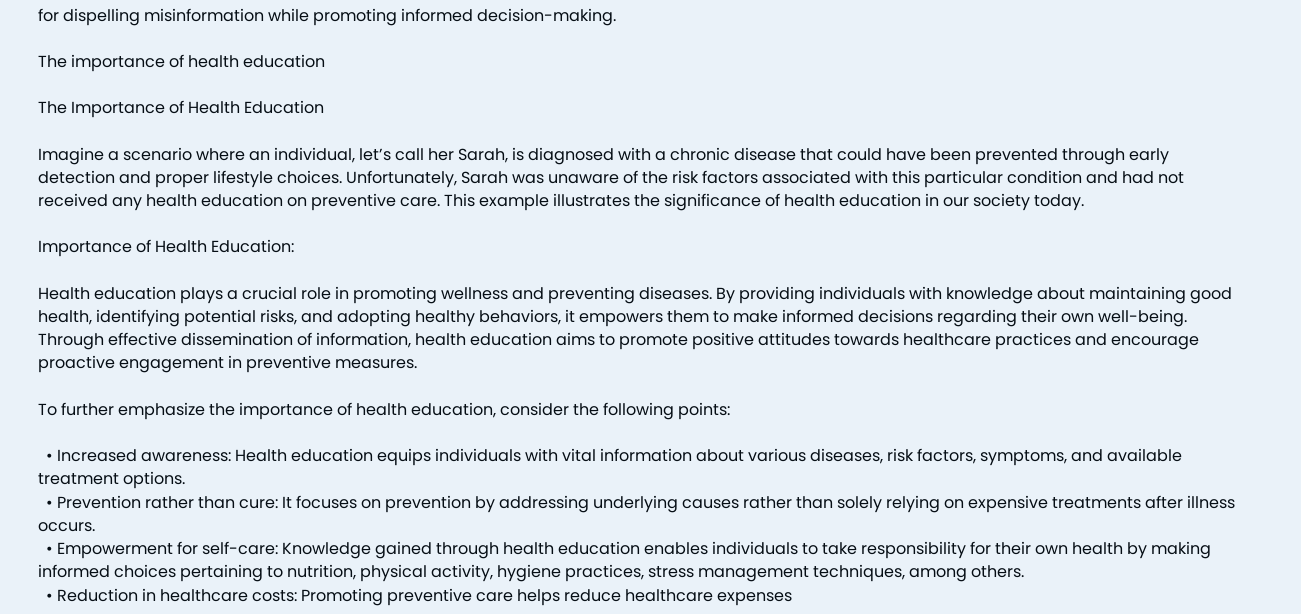for dispelling misinformation while promoting informed decision-making.

The importance of health education

The Importance of Health Education

Imagine a scenario where an individual, let’s call her Sarah, is diagnosed with a chronic disease that could have been prevented through early detection and proper lifestyle choices. Unfortunately, Sarah was unaware of the risk factors associated with this particular condition and had not received any health education on preventive care. This example illustrates the significance of health education in our society today.

Importance of Health Education:

Health education plays a crucial role in promoting wellness and preventing diseases. By providing individuals with knowledge about maintaining good health, identifying potential risks, and adopting healthy behaviors, it empowers them to make informed decisions regarding their own well-being. Through effective dissemination of information, health education aims to promote positive attitudes towards healthcare practices and encourage proactive engagement in preventive measures.

To further emphasize the importance of health education, consider the following points:

  • Increased awareness: Health education equips individuals with vital information about various diseases, risk factors, symptoms, and available treatment options.
  • Prevention rather than cure: It focuses on prevention by addressing underlying causes rather than solely relying on expensive treatments after illness occurs.
  • Empowerment for self-care: Knowledge gained through health education enables individuals to take responsibility for their own health by making informed choices pertaining to nutrition, physical activity, hygiene practices, stress management techniques, among others.
  • Reduction in healthcare costs: Promoting preventive care helps reduce healthcare expenses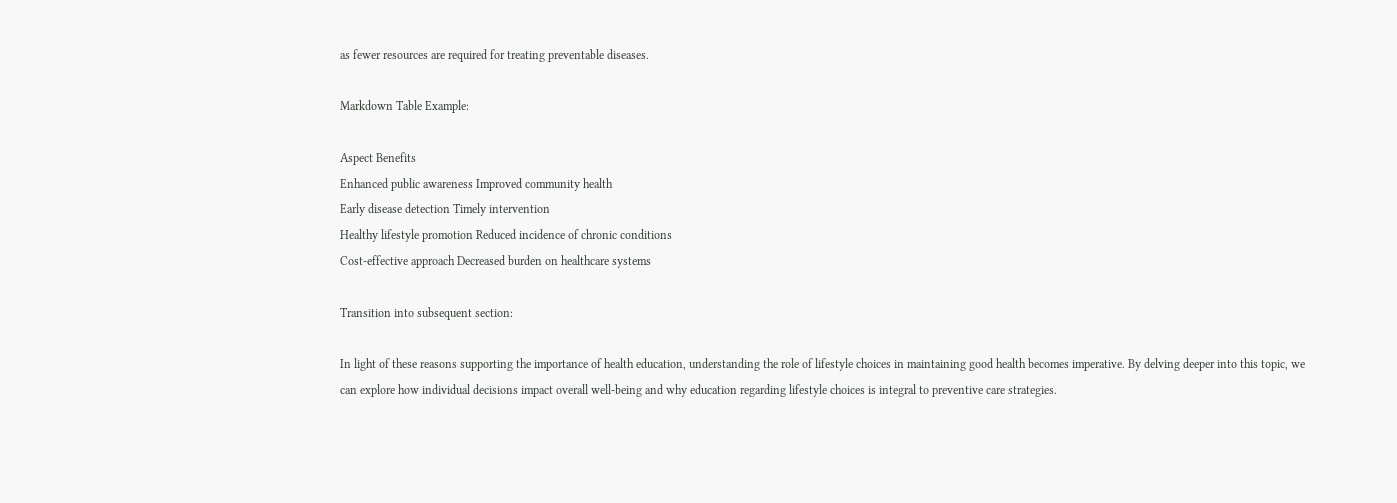as fewer resources are required for treating preventable diseases.

Markdown Table Example:

Aspect Benefits
Enhanced public awareness Improved community health
Early disease detection Timely intervention
Healthy lifestyle promotion Reduced incidence of chronic conditions
Cost-effective approach Decreased burden on healthcare systems

Transition into subsequent section:

In light of these reasons supporting the importance of health education, understanding the role of lifestyle choices in maintaining good health becomes imperative. By delving deeper into this topic, we can explore how individual decisions impact overall well-being and why education regarding lifestyle choices is integral to preventive care strategies.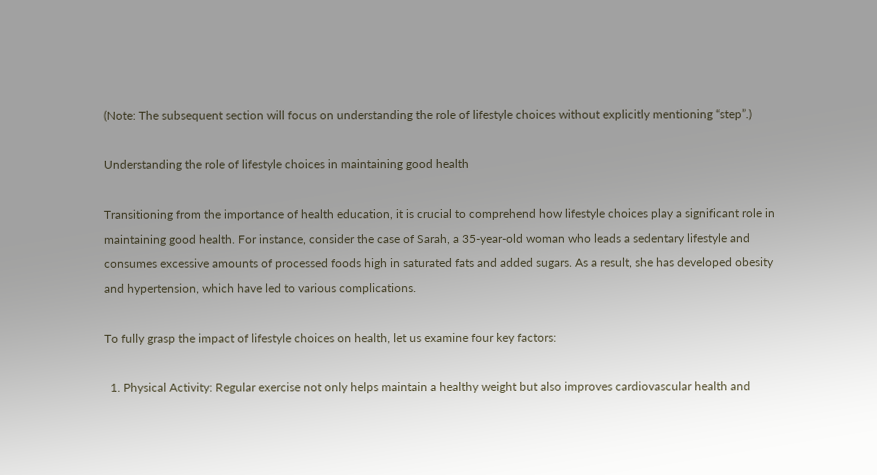(Note: The subsequent section will focus on understanding the role of lifestyle choices without explicitly mentioning “step”.)

Understanding the role of lifestyle choices in maintaining good health

Transitioning from the importance of health education, it is crucial to comprehend how lifestyle choices play a significant role in maintaining good health. For instance, consider the case of Sarah, a 35-year-old woman who leads a sedentary lifestyle and consumes excessive amounts of processed foods high in saturated fats and added sugars. As a result, she has developed obesity and hypertension, which have led to various complications.

To fully grasp the impact of lifestyle choices on health, let us examine four key factors:

  1. Physical Activity: Regular exercise not only helps maintain a healthy weight but also improves cardiovascular health and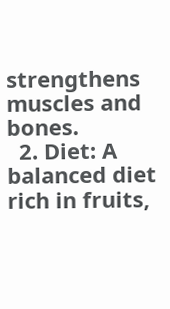strengthens muscles and bones.
  2. Diet: A balanced diet rich in fruits,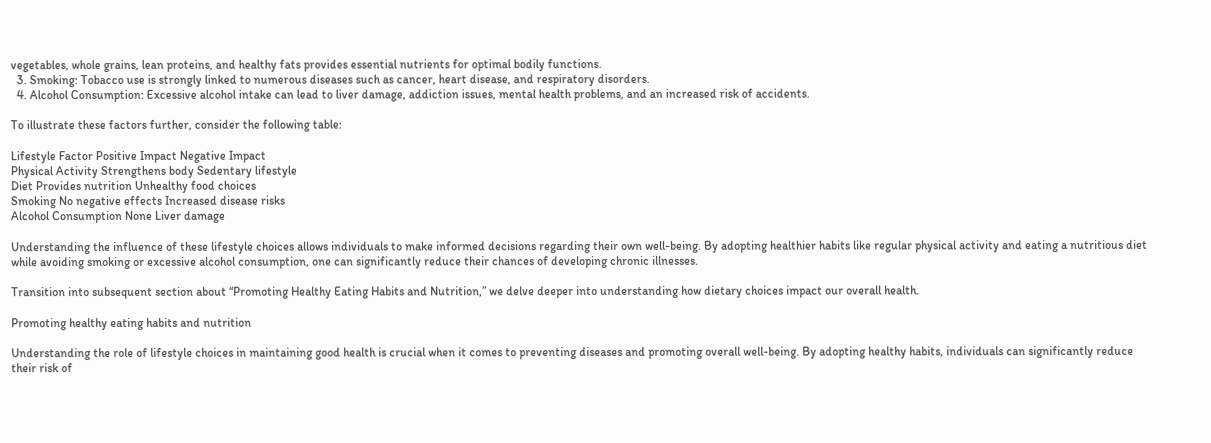vegetables, whole grains, lean proteins, and healthy fats provides essential nutrients for optimal bodily functions.
  3. Smoking: Tobacco use is strongly linked to numerous diseases such as cancer, heart disease, and respiratory disorders.
  4. Alcohol Consumption: Excessive alcohol intake can lead to liver damage, addiction issues, mental health problems, and an increased risk of accidents.

To illustrate these factors further, consider the following table:

Lifestyle Factor Positive Impact Negative Impact
Physical Activity Strengthens body Sedentary lifestyle
Diet Provides nutrition Unhealthy food choices
Smoking No negative effects Increased disease risks
Alcohol Consumption None Liver damage

Understanding the influence of these lifestyle choices allows individuals to make informed decisions regarding their own well-being. By adopting healthier habits like regular physical activity and eating a nutritious diet while avoiding smoking or excessive alcohol consumption, one can significantly reduce their chances of developing chronic illnesses.

Transition into subsequent section about “Promoting Healthy Eating Habits and Nutrition,” we delve deeper into understanding how dietary choices impact our overall health.

Promoting healthy eating habits and nutrition

Understanding the role of lifestyle choices in maintaining good health is crucial when it comes to preventing diseases and promoting overall well-being. By adopting healthy habits, individuals can significantly reduce their risk of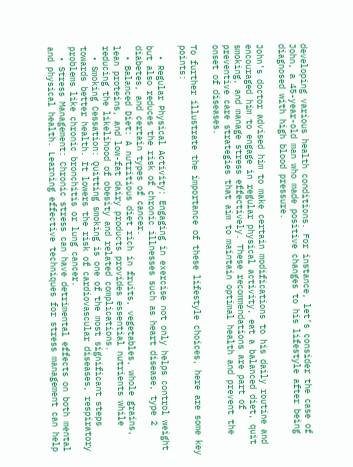developing various health conditions. For instance, let’s consider the case of John, a 45-year-old man who made positive changes to his lifestyle after being diagnosed with high blood pressure.

John’s doctor advised him to make certain modifications to his daily routine and encouraged him to engage in regular physical activity, eat a balanced diet, quit smoking, and manage stress effectively. These recommendations are part of preventive care strategies that aim to maintain optimal health and prevent the onset of diseases.

To further illustrate the importance of these lifestyle choices, here are some key points:

  • Regular Physical Activity: Engaging in exercise not only helps control weight but also reduces the risk of chronic illnesses such as heart disease, type 2 diabetes, and certain types of cancer.
  • Balanced Diet: A nutritious diet rich in fruits, vegetables, whole grains, lean proteins, and low-fat dairy products provides essential nutrients while reducing the likelihood of obesity and related complications.
  • Smoking Cessation: Quitting smoking is one of the most significant steps towards better health. It lowers the risk of cardiovascular diseases, respiratory problems like chronic bronchitis or lung cancer.
  • Stress Management: Chronic stress can have detrimental effects on both mental and physical health. Learning effective techniques for stress management can help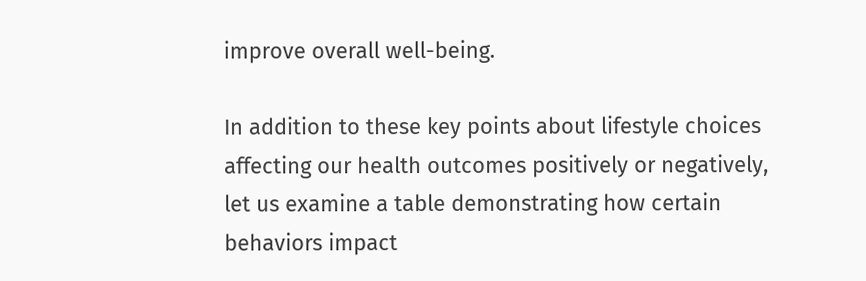improve overall well-being.

In addition to these key points about lifestyle choices affecting our health outcomes positively or negatively, let us examine a table demonstrating how certain behaviors impact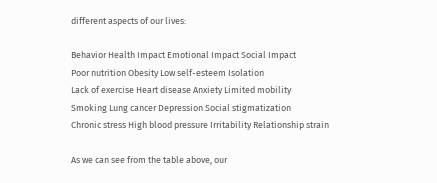different aspects of our lives:

Behavior Health Impact Emotional Impact Social Impact
Poor nutrition Obesity Low self-esteem Isolation
Lack of exercise Heart disease Anxiety Limited mobility
Smoking Lung cancer Depression Social stigmatization
Chronic stress High blood pressure Irritability Relationship strain

As we can see from the table above, our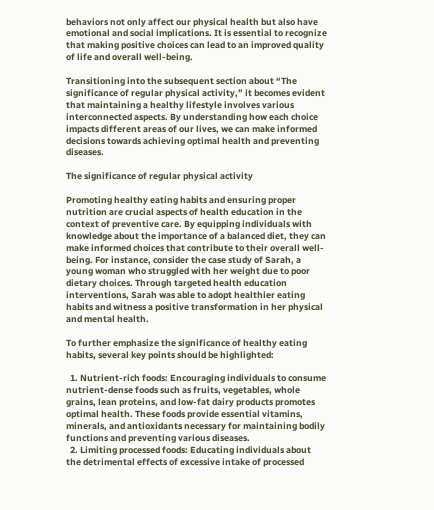behaviors not only affect our physical health but also have emotional and social implications. It is essential to recognize that making positive choices can lead to an improved quality of life and overall well-being.

Transitioning into the subsequent section about “The significance of regular physical activity,” it becomes evident that maintaining a healthy lifestyle involves various interconnected aspects. By understanding how each choice impacts different areas of our lives, we can make informed decisions towards achieving optimal health and preventing diseases.

The significance of regular physical activity

Promoting healthy eating habits and ensuring proper nutrition are crucial aspects of health education in the context of preventive care. By equipping individuals with knowledge about the importance of a balanced diet, they can make informed choices that contribute to their overall well-being. For instance, consider the case study of Sarah, a young woman who struggled with her weight due to poor dietary choices. Through targeted health education interventions, Sarah was able to adopt healthier eating habits and witness a positive transformation in her physical and mental health.

To further emphasize the significance of healthy eating habits, several key points should be highlighted:

  1. Nutrient-rich foods: Encouraging individuals to consume nutrient-dense foods such as fruits, vegetables, whole grains, lean proteins, and low-fat dairy products promotes optimal health. These foods provide essential vitamins, minerals, and antioxidants necessary for maintaining bodily functions and preventing various diseases.
  2. Limiting processed foods: Educating individuals about the detrimental effects of excessive intake of processed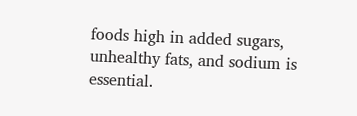foods high in added sugars, unhealthy fats, and sodium is essential.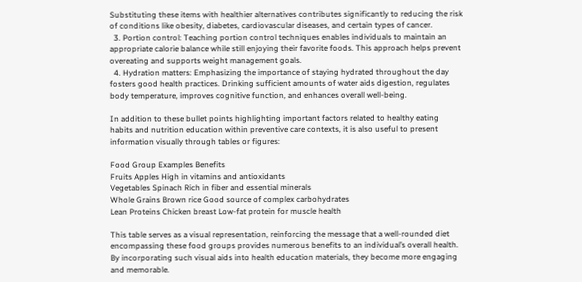Substituting these items with healthier alternatives contributes significantly to reducing the risk of conditions like obesity, diabetes, cardiovascular diseases, and certain types of cancer.
  3. Portion control: Teaching portion control techniques enables individuals to maintain an appropriate calorie balance while still enjoying their favorite foods. This approach helps prevent overeating and supports weight management goals.
  4. Hydration matters: Emphasizing the importance of staying hydrated throughout the day fosters good health practices. Drinking sufficient amounts of water aids digestion, regulates body temperature, improves cognitive function, and enhances overall well-being.

In addition to these bullet points highlighting important factors related to healthy eating habits and nutrition education within preventive care contexts, it is also useful to present information visually through tables or figures:

Food Group Examples Benefits
Fruits Apples High in vitamins and antioxidants
Vegetables Spinach Rich in fiber and essential minerals
Whole Grains Brown rice Good source of complex carbohydrates
Lean Proteins Chicken breast Low-fat protein for muscle health

This table serves as a visual representation, reinforcing the message that a well-rounded diet encompassing these food groups provides numerous benefits to an individual’s overall health. By incorporating such visual aids into health education materials, they become more engaging and memorable.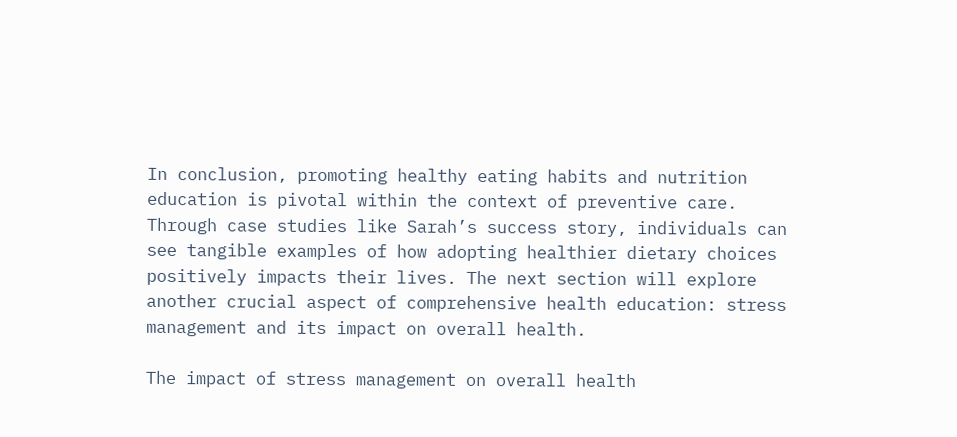In conclusion, promoting healthy eating habits and nutrition education is pivotal within the context of preventive care. Through case studies like Sarah’s success story, individuals can see tangible examples of how adopting healthier dietary choices positively impacts their lives. The next section will explore another crucial aspect of comprehensive health education: stress management and its impact on overall health.

The impact of stress management on overall health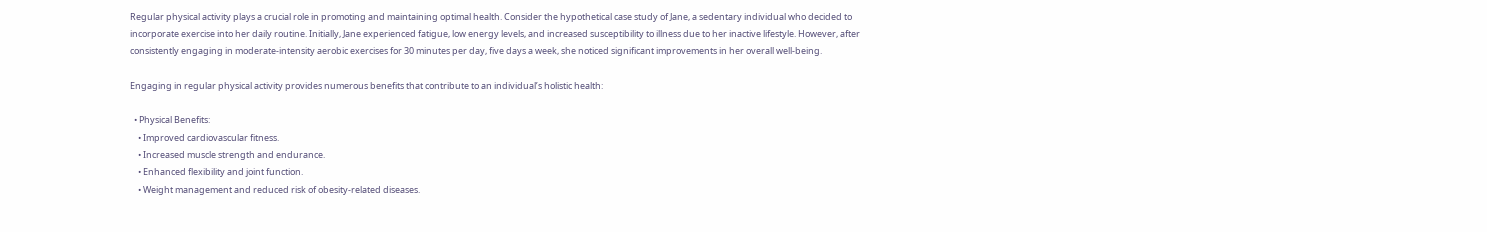Regular physical activity plays a crucial role in promoting and maintaining optimal health. Consider the hypothetical case study of Jane, a sedentary individual who decided to incorporate exercise into her daily routine. Initially, Jane experienced fatigue, low energy levels, and increased susceptibility to illness due to her inactive lifestyle. However, after consistently engaging in moderate-intensity aerobic exercises for 30 minutes per day, five days a week, she noticed significant improvements in her overall well-being.

Engaging in regular physical activity provides numerous benefits that contribute to an individual’s holistic health:

  • Physical Benefits:
    • Improved cardiovascular fitness.
    • Increased muscle strength and endurance.
    • Enhanced flexibility and joint function.
    • Weight management and reduced risk of obesity-related diseases.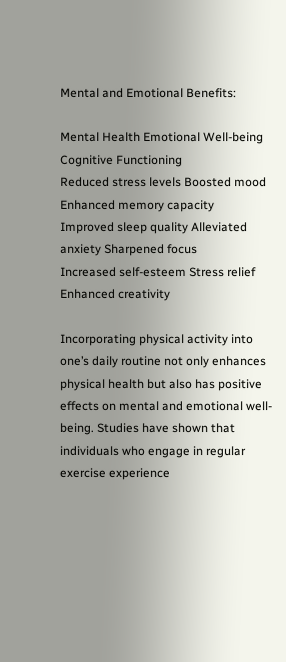Mental and Emotional Benefits:

Mental Health Emotional Well-being Cognitive Functioning
Reduced stress levels Boosted mood Enhanced memory capacity
Improved sleep quality Alleviated anxiety Sharpened focus
Increased self-esteem Stress relief Enhanced creativity

Incorporating physical activity into one’s daily routine not only enhances physical health but also has positive effects on mental and emotional well-being. Studies have shown that individuals who engage in regular exercise experience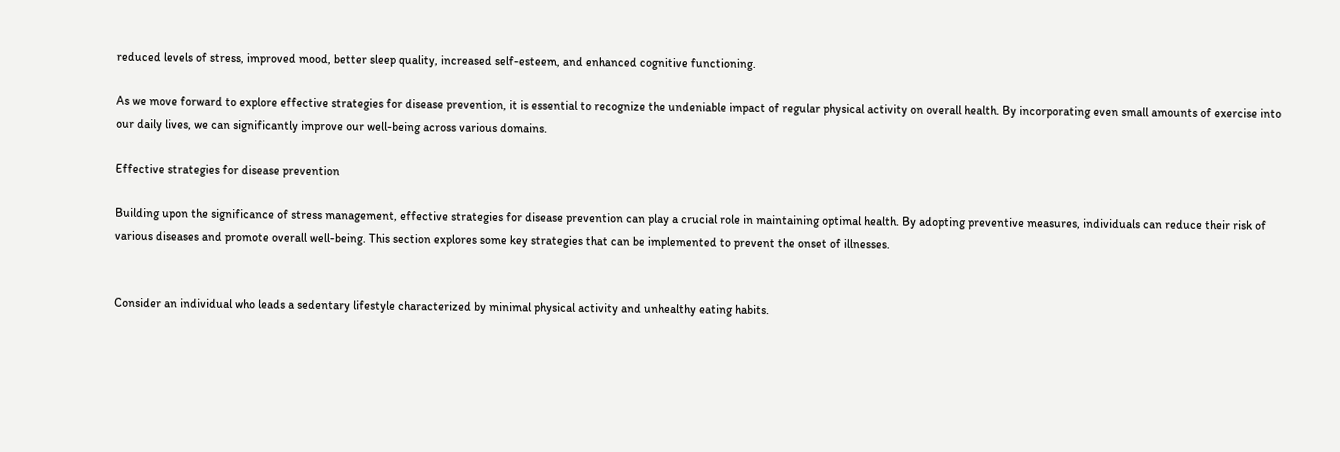reduced levels of stress, improved mood, better sleep quality, increased self-esteem, and enhanced cognitive functioning.

As we move forward to explore effective strategies for disease prevention, it is essential to recognize the undeniable impact of regular physical activity on overall health. By incorporating even small amounts of exercise into our daily lives, we can significantly improve our well-being across various domains.

Effective strategies for disease prevention

Building upon the significance of stress management, effective strategies for disease prevention can play a crucial role in maintaining optimal health. By adopting preventive measures, individuals can reduce their risk of various diseases and promote overall well-being. This section explores some key strategies that can be implemented to prevent the onset of illnesses.


Consider an individual who leads a sedentary lifestyle characterized by minimal physical activity and unhealthy eating habits.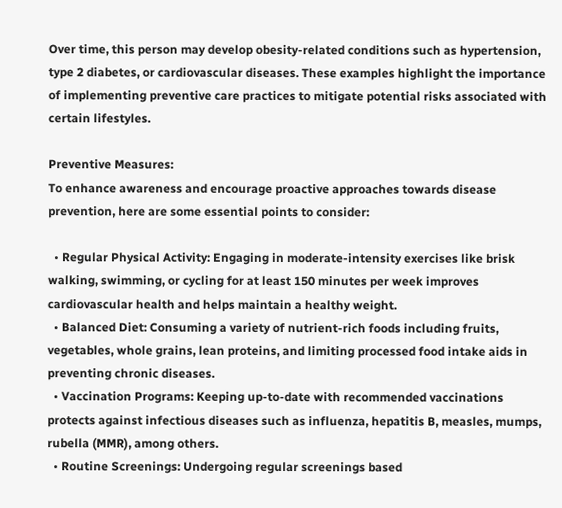Over time, this person may develop obesity-related conditions such as hypertension, type 2 diabetes, or cardiovascular diseases. These examples highlight the importance of implementing preventive care practices to mitigate potential risks associated with certain lifestyles.

Preventive Measures:
To enhance awareness and encourage proactive approaches towards disease prevention, here are some essential points to consider:

  • Regular Physical Activity: Engaging in moderate-intensity exercises like brisk walking, swimming, or cycling for at least 150 minutes per week improves cardiovascular health and helps maintain a healthy weight.
  • Balanced Diet: Consuming a variety of nutrient-rich foods including fruits, vegetables, whole grains, lean proteins, and limiting processed food intake aids in preventing chronic diseases.
  • Vaccination Programs: Keeping up-to-date with recommended vaccinations protects against infectious diseases such as influenza, hepatitis B, measles, mumps, rubella (MMR), among others.
  • Routine Screenings: Undergoing regular screenings based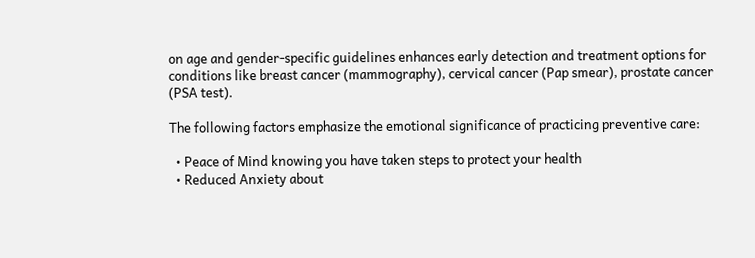on age and gender-specific guidelines enhances early detection and treatment options for conditions like breast cancer (mammography), cervical cancer (Pap smear), prostate cancer (PSA test).

The following factors emphasize the emotional significance of practicing preventive care:

  • Peace of Mind knowing you have taken steps to protect your health
  • Reduced Anxiety about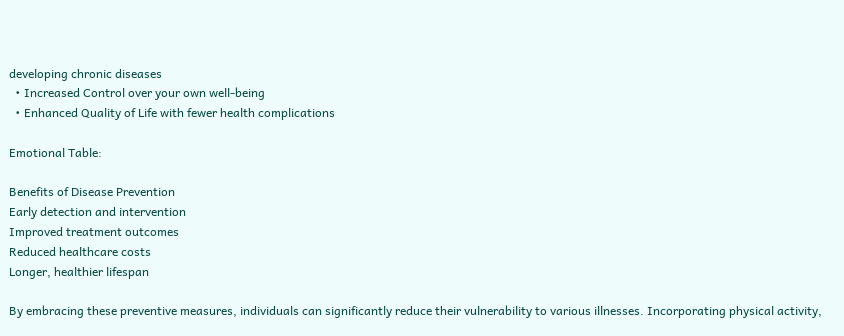developing chronic diseases
  • Increased Control over your own well-being
  • Enhanced Quality of Life with fewer health complications

Emotional Table:

Benefits of Disease Prevention
Early detection and intervention
Improved treatment outcomes
Reduced healthcare costs
Longer, healthier lifespan

By embracing these preventive measures, individuals can significantly reduce their vulnerability to various illnesses. Incorporating physical activity,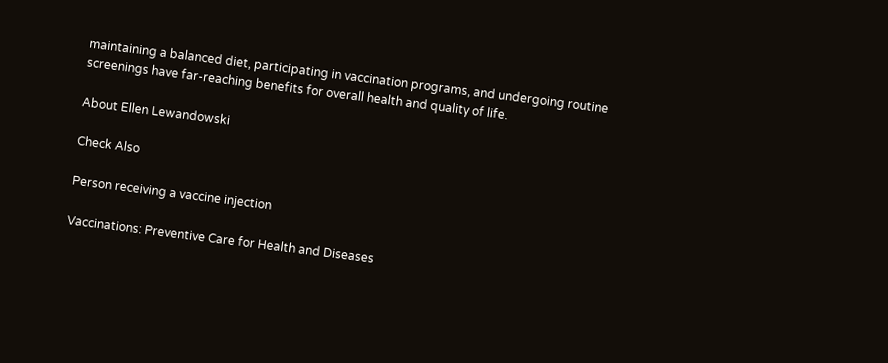maintaining a balanced diet, participating in vaccination programs, and undergoing routine screenings have far-reaching benefits for overall health and quality of life.

About Ellen Lewandowski

Check Also

Person receiving a vaccine injection

Vaccinations: Preventive Care for Health and Diseases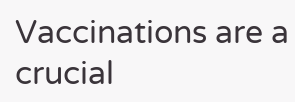Vaccinations are a crucial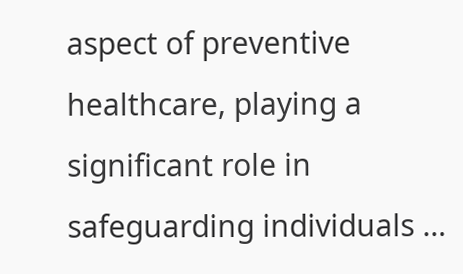aspect of preventive healthcare, playing a significant role in safeguarding individuals …